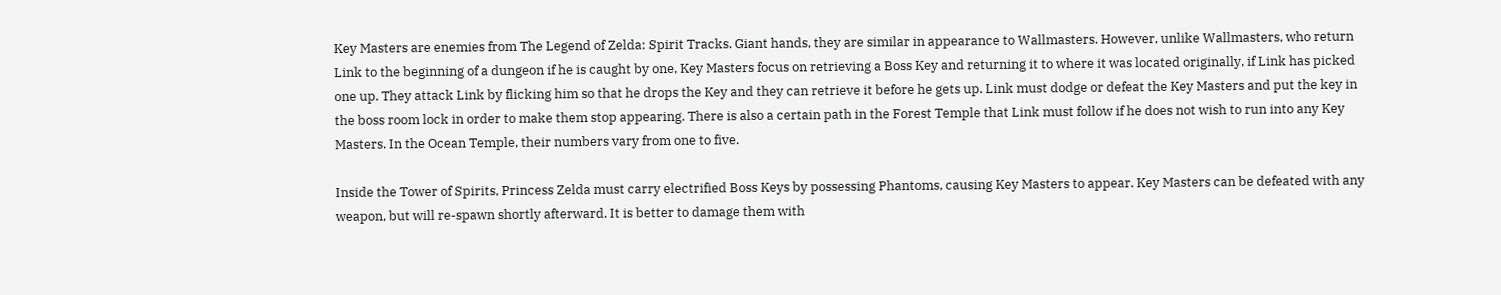Key Masters are enemies from The Legend of Zelda: Spirit Tracks. Giant hands, they are similar in appearance to Wallmasters. However, unlike Wallmasters, who return Link to the beginning of a dungeon if he is caught by one, Key Masters focus on retrieving a Boss Key and returning it to where it was located originally, if Link has picked one up. They attack Link by flicking him so that he drops the Key and they can retrieve it before he gets up. Link must dodge or defeat the Key Masters and put the key in the boss room lock in order to make them stop appearing. There is also a certain path in the Forest Temple that Link must follow if he does not wish to run into any Key Masters. In the Ocean Temple, their numbers vary from one to five.

Inside the Tower of Spirits, Princess Zelda must carry electrified Boss Keys by possessing Phantoms, causing Key Masters to appear. Key Masters can be defeated with any weapon, but will re-spawn shortly afterward. It is better to damage them with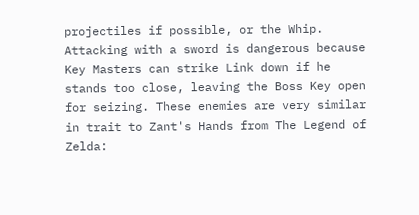projectiles if possible, or the Whip. Attacking with a sword is dangerous because Key Masters can strike Link down if he stands too close, leaving the Boss Key open for seizing. These enemies are very similar in trait to Zant's Hands from The Legend of Zelda: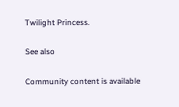Twilight Princess.

See also

Community content is available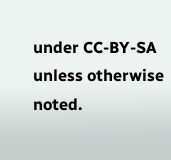under CC-BY-SA unless otherwise noted.